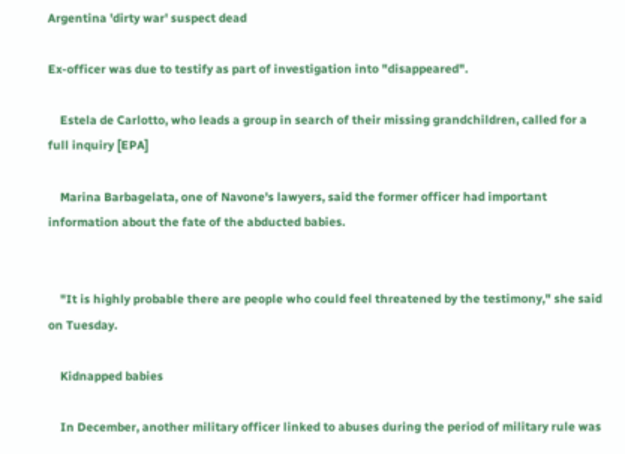Argentina 'dirty war' suspect dead

Ex-officer was due to testify as part of investigation into "disappeared".

    Estela de Carlotto, who leads a group in search of their missing grandchildren, called for a full inquiry [EPA]

    Marina Barbagelata, one of Navone's lawyers, said the former officer had important information about the fate of the abducted babies.


    "It is highly probable there are people who could feel threatened by the testimony," she said on Tuesday.

    Kidnapped babies

    In December, another military officer linked to abuses during the period of military rule was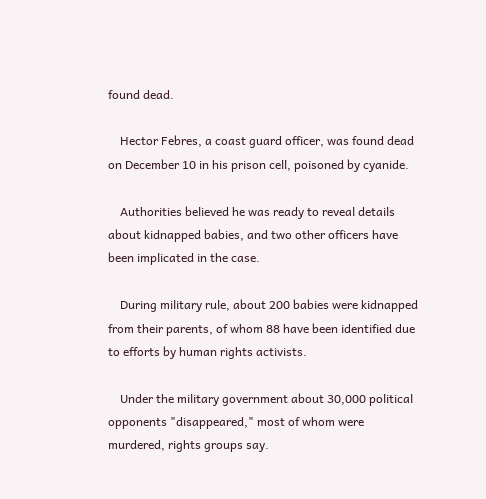found dead.

    Hector Febres, a coast guard officer, was found dead on December 10 in his prison cell, poisoned by cyanide.

    Authorities believed he was ready to reveal details about kidnapped babies, and two other officers have been implicated in the case.

    During military rule, about 200 babies were kidnapped from their parents, of whom 88 have been identified due to efforts by human rights activists.

    Under the military government about 30,000 political opponents "disappeared," most of whom were murdered, rights groups say.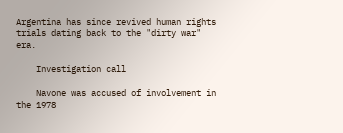Argentina has since revived human rights trials dating back to the "dirty war" era.

    Investigation call

    Navone was accused of involvement in the 1978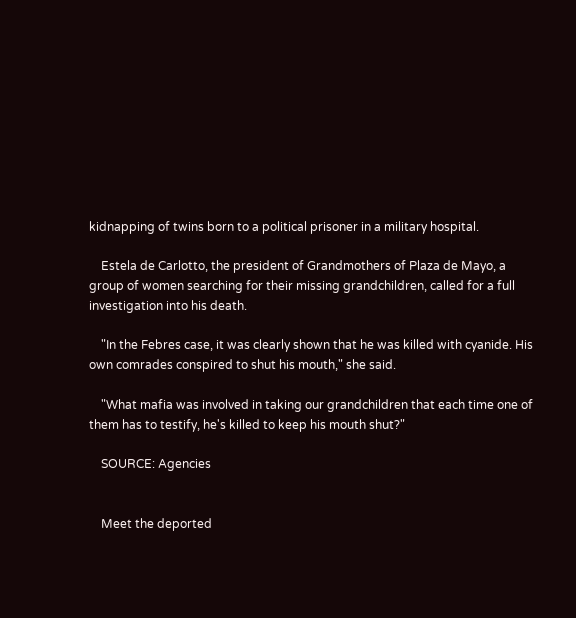kidnapping of twins born to a political prisoner in a military hospital.

    Estela de Carlotto, the president of Grandmothers of Plaza de Mayo, a group of women searching for their missing grandchildren, called for a full investigation into his death.

    "In the Febres case, it was clearly shown that he was killed with cyanide. His own comrades conspired to shut his mouth," she said.

    "What mafia was involved in taking our grandchildren that each time one of them has to testify, he's killed to keep his mouth shut?"

    SOURCE: Agencies


    Meet the deported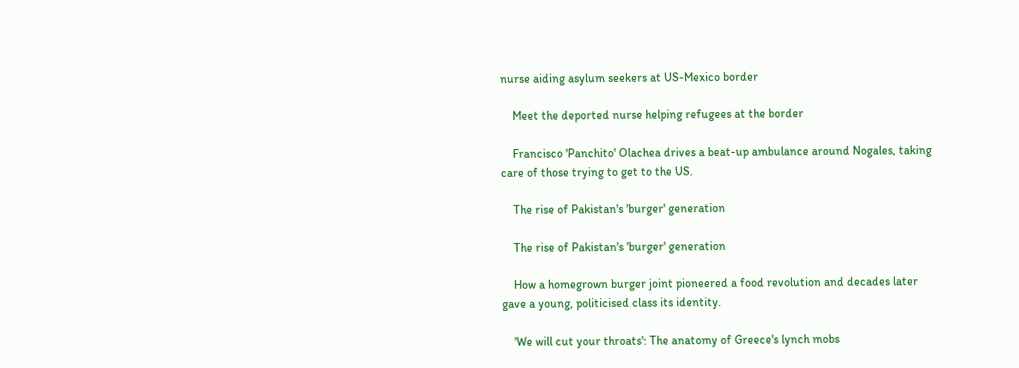nurse aiding asylum seekers at US-Mexico border

    Meet the deported nurse helping refugees at the border

    Francisco 'Panchito' Olachea drives a beat-up ambulance around Nogales, taking care of those trying to get to the US.

    The rise of Pakistan's 'burger' generation

    The rise of Pakistan's 'burger' generation

    How a homegrown burger joint pioneered a food revolution and decades later gave a young, politicised class its identity.

    'We will cut your throats': The anatomy of Greece's lynch mobs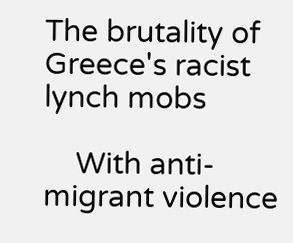The brutality of Greece's racist lynch mobs

    With anti-migrant violence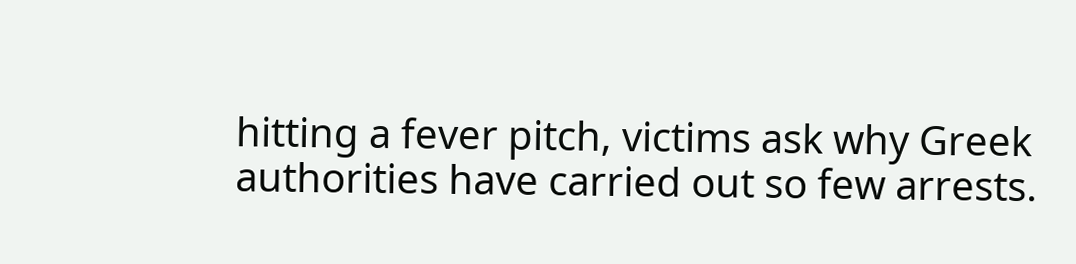hitting a fever pitch, victims ask why Greek authorities have carried out so few arrests.